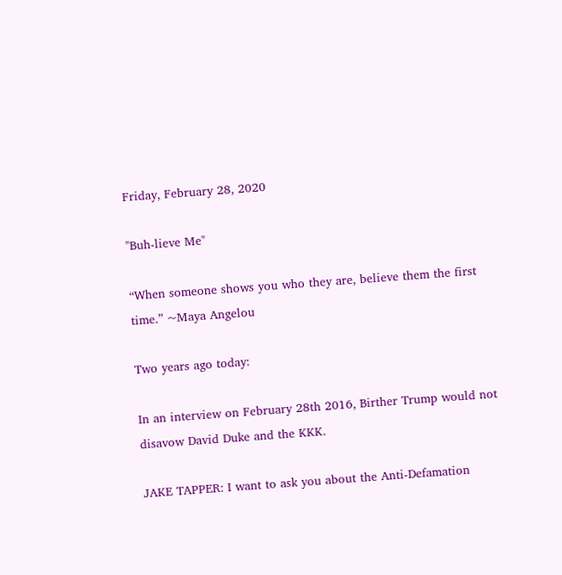Friday, February 28, 2020

"Buh-lieve Me"

“When someone shows you who they are, believe them the first time.” ~Maya Angelou

Two years ago today:

In an interview on February 28th 2016, Birther Trump would not disavow David Duke and the KKK.

JAKE TAPPER: I want to ask you about the Anti-Defamation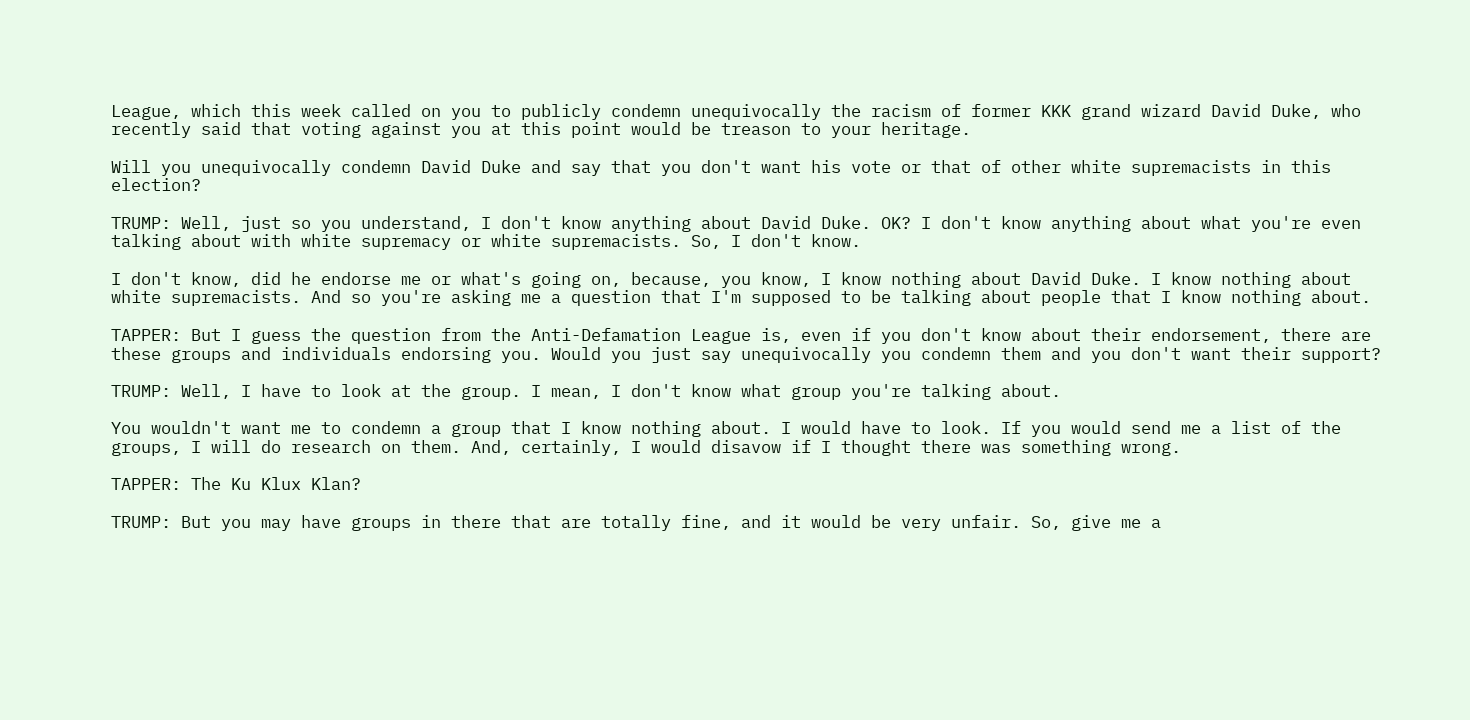League, which this week called on you to publicly condemn unequivocally the racism of former KKK grand wizard David Duke, who recently said that voting against you at this point would be treason to your heritage.

Will you unequivocally condemn David Duke and say that you don't want his vote or that of other white supremacists in this election?

TRUMP: Well, just so you understand, I don't know anything about David Duke. OK? I don't know anything about what you're even talking about with white supremacy or white supremacists. So, I don't know.

I don't know, did he endorse me or what's going on, because, you know, I know nothing about David Duke. I know nothing about white supremacists. And so you're asking me a question that I'm supposed to be talking about people that I know nothing about.

TAPPER: But I guess the question from the Anti-Defamation League is, even if you don't know about their endorsement, there are these groups and individuals endorsing you. Would you just say unequivocally you condemn them and you don't want their support?

TRUMP: Well, I have to look at the group. I mean, I don't know what group you're talking about.

You wouldn't want me to condemn a group that I know nothing about. I would have to look. If you would send me a list of the groups, I will do research on them. And, certainly, I would disavow if I thought there was something wrong.

TAPPER: The Ku Klux Klan?

TRUMP: But you may have groups in there that are totally fine, and it would be very unfair. So, give me a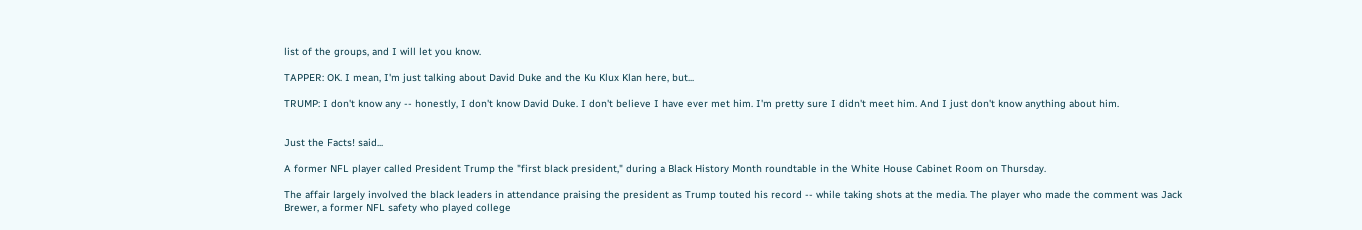list of the groups, and I will let you know.

TAPPER: OK. I mean, I'm just talking about David Duke and the Ku Klux Klan here, but...

TRUMP: I don't know any -- honestly, I don't know David Duke. I don't believe I have ever met him. I'm pretty sure I didn't meet him. And I just don't know anything about him.


Just the Facts! said...

A former NFL player called President Trump the "first black president," during a Black History Month roundtable in the White House Cabinet Room on Thursday.

The affair largely involved the black leaders in attendance praising the president as Trump touted his record -- while taking shots at the media. The player who made the comment was Jack Brewer, a former NFL safety who played college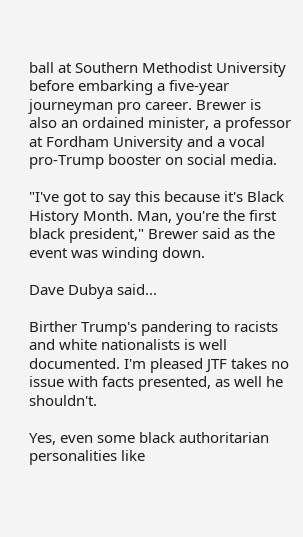ball at Southern Methodist University before embarking a five-year journeyman pro career. Brewer is also an ordained minister, a professor at Fordham University and a vocal pro-Trump booster on social media.

"I've got to say this because it's Black History Month. Man, you're the first black president," Brewer said as the event was winding down.

Dave Dubya said...

Birther Trump's pandering to racists and white nationalists is well documented. I'm pleased JTF takes no issue with facts presented, as well he shouldn't.

Yes, even some black authoritarian personalities like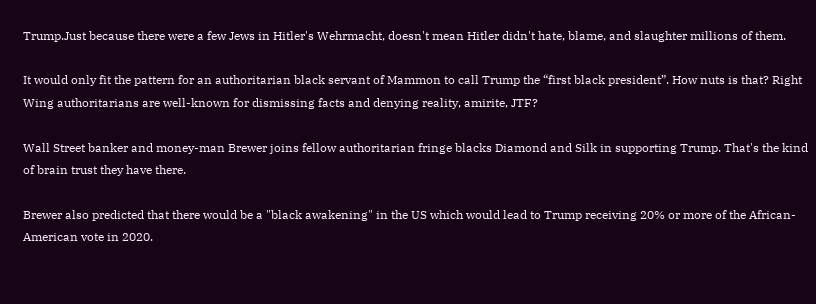Trump.Just because there were a few Jews in Hitler's Wehrmacht, doesn't mean Hitler didn't hate, blame, and slaughter millions of them.

It would only fit the pattern for an authoritarian black servant of Mammon to call Trump the “first black president”. How nuts is that? Right Wing authoritarians are well-known for dismissing facts and denying reality, amirite, JTF?

Wall Street banker and money-man Brewer joins fellow authoritarian fringe blacks Diamond and Silk in supporting Trump. That's the kind of brain trust they have there.

Brewer also predicted that there would be a "black awakening" in the US which would lead to Trump receiving 20% or more of the African-American vote in 2020.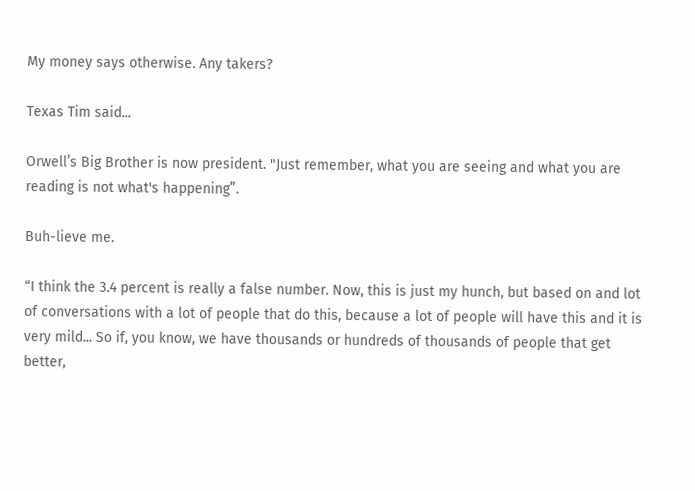My money says otherwise. Any takers?

Texas Tim said...

Orwell’s Big Brother is now president. "Just remember, what you are seeing and what you are reading is not what's happening”.

Buh-lieve me.

“I think the 3.4 percent is really a false number. Now, this is just my hunch, but based on and lot of conversations with a lot of people that do this, because a lot of people will have this and it is very mild... So if, you know, we have thousands or hundreds of thousands of people that get better,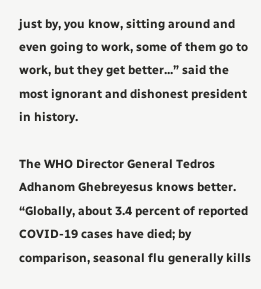just by, you know, sitting around and even going to work, some of them go to work, but they get better...” said the most ignorant and dishonest president in history.

The WHO Director General Tedros Adhanom Ghebreyesus knows better. “Globally, about 3.4 percent of reported COVID-19 cases have died; by comparison, seasonal flu generally kills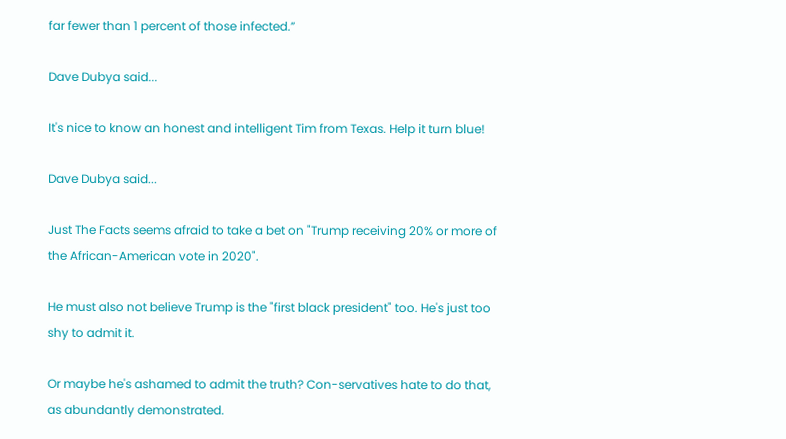far fewer than 1 percent of those infected.”

Dave Dubya said...

It's nice to know an honest and intelligent Tim from Texas. Help it turn blue!

Dave Dubya said...

Just The Facts seems afraid to take a bet on "Trump receiving 20% or more of the African-American vote in 2020".

He must also not believe Trump is the "first black president" too. He's just too shy to admit it.

Or maybe he's ashamed to admit the truth? Con-servatives hate to do that, as abundantly demonstrated.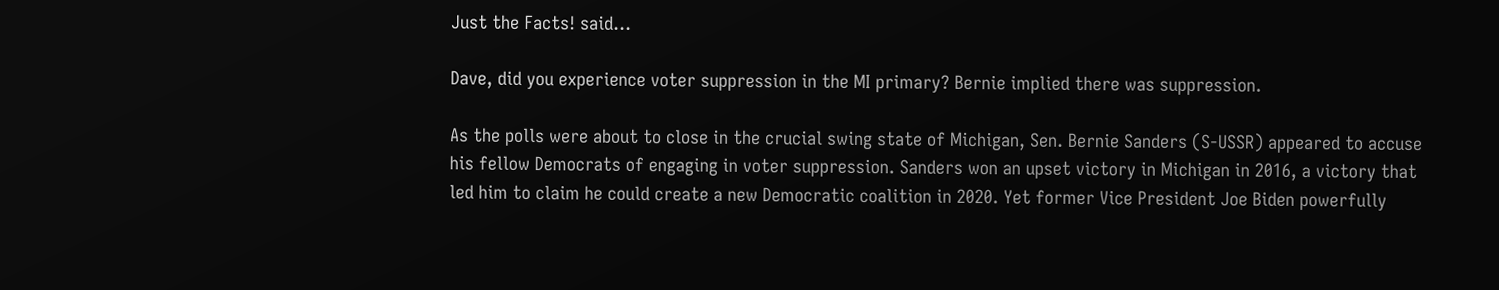Just the Facts! said...

Dave, did you experience voter suppression in the MI primary? Bernie implied there was suppression.

As the polls were about to close in the crucial swing state of Michigan, Sen. Bernie Sanders (S-USSR) appeared to accuse his fellow Democrats of engaging in voter suppression. Sanders won an upset victory in Michigan in 2016, a victory that led him to claim he could create a new Democratic coalition in 2020. Yet former Vice President Joe Biden powerfully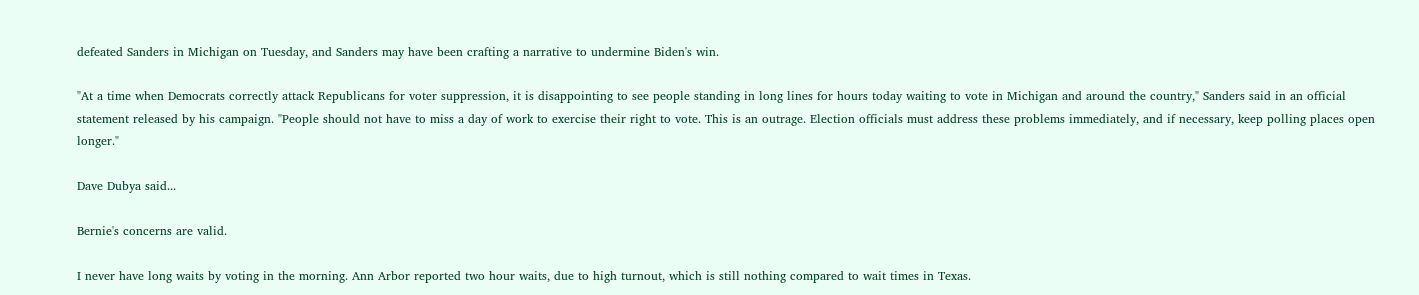defeated Sanders in Michigan on Tuesday, and Sanders may have been crafting a narrative to undermine Biden's win.

"At a time when Democrats correctly attack Republicans for voter suppression, it is disappointing to see people standing in long lines for hours today waiting to vote in Michigan and around the country," Sanders said in an official statement released by his campaign. "People should not have to miss a day of work to exercise their right to vote. This is an outrage. Election officials must address these problems immediately, and if necessary, keep polling places open longer."

Dave Dubya said...

Bernie's concerns are valid.

I never have long waits by voting in the morning. Ann Arbor reported two hour waits, due to high turnout, which is still nothing compared to wait times in Texas.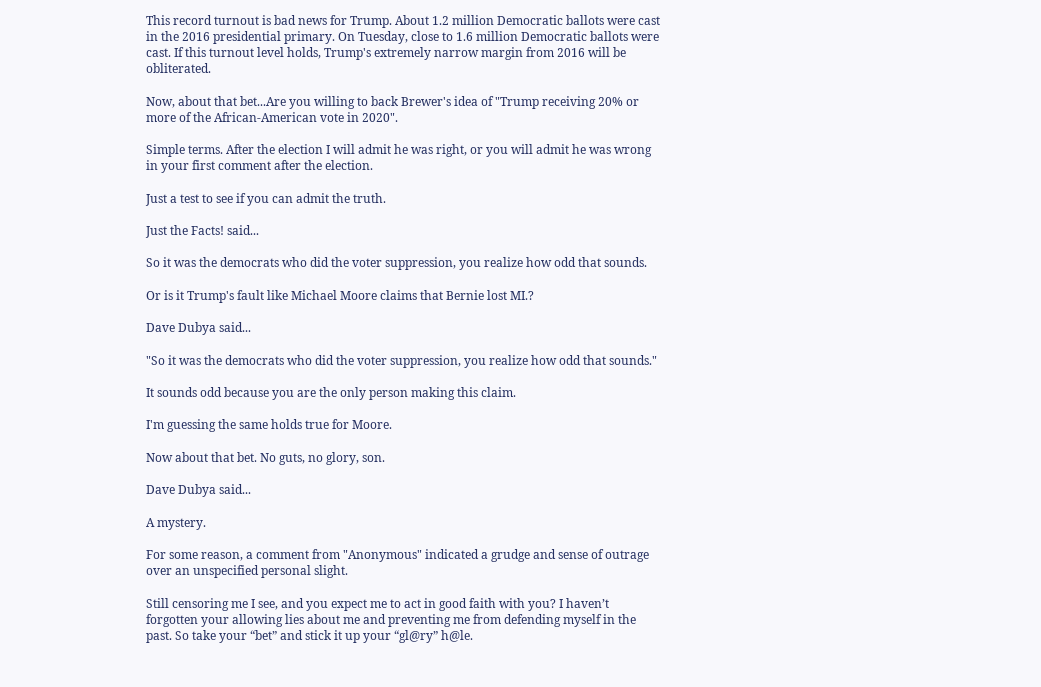This record turnout is bad news for Trump. About 1.2 million Democratic ballots were cast in the 2016 presidential primary. On Tuesday, close to 1.6 million Democratic ballots were cast. If this turnout level holds, Trump's extremely narrow margin from 2016 will be obliterated.

Now, about that bet...Are you willing to back Brewer's idea of "Trump receiving 20% or more of the African-American vote in 2020".

Simple terms. After the election I will admit he was right, or you will admit he was wrong in your first comment after the election.

Just a test to see if you can admit the truth.

Just the Facts! said...

So it was the democrats who did the voter suppression, you realize how odd that sounds.

Or is it Trump's fault like Michael Moore claims that Bernie lost MI.?

Dave Dubya said...

"So it was the democrats who did the voter suppression, you realize how odd that sounds."

It sounds odd because you are the only person making this claim.

I'm guessing the same holds true for Moore.

Now about that bet. No guts, no glory, son.

Dave Dubya said...

A mystery.

For some reason, a comment from "Anonymous" indicated a grudge and sense of outrage over an unspecified personal slight.

Still censoring me I see, and you expect me to act in good faith with you? I haven’t forgotten your allowing lies about me and preventing me from defending myself in the past. So take your “bet” and stick it up your “gl@ry” h@le.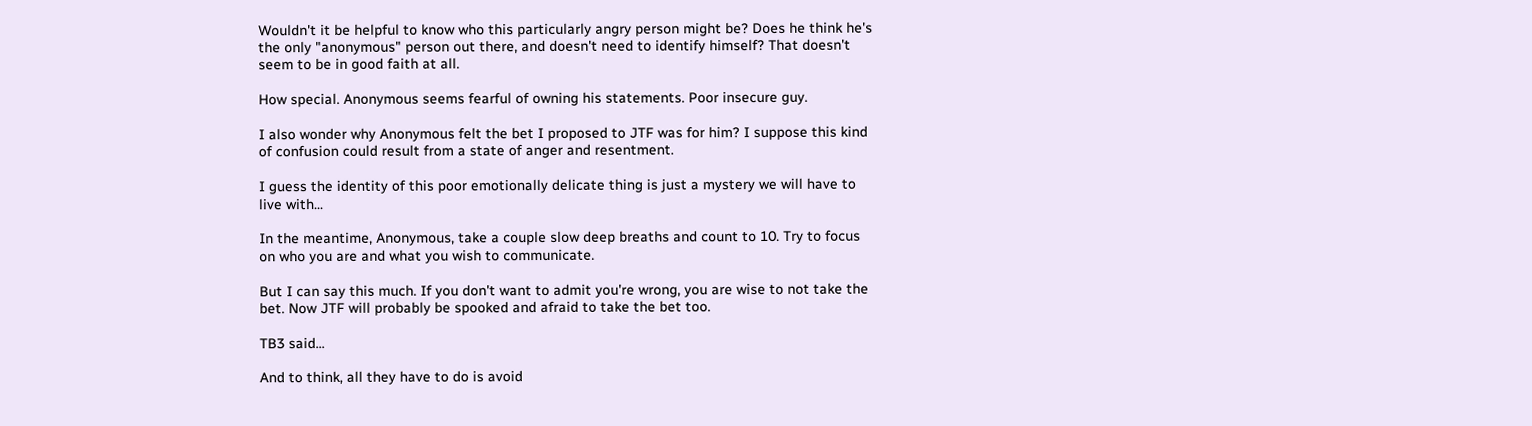Wouldn't it be helpful to know who this particularly angry person might be? Does he think he's the only "anonymous" person out there, and doesn't need to identify himself? That doesn't seem to be in good faith at all.

How special. Anonymous seems fearful of owning his statements. Poor insecure guy.

I also wonder why Anonymous felt the bet I proposed to JTF was for him? I suppose this kind of confusion could result from a state of anger and resentment.

I guess the identity of this poor emotionally delicate thing is just a mystery we will have to live with...

In the meantime, Anonymous, take a couple slow deep breaths and count to 10. Try to focus on who you are and what you wish to communicate.

But I can say this much. If you don't want to admit you're wrong, you are wise to not take the bet. Now JTF will probably be spooked and afraid to take the bet too.

TB3 said...

And to think, all they have to do is avoid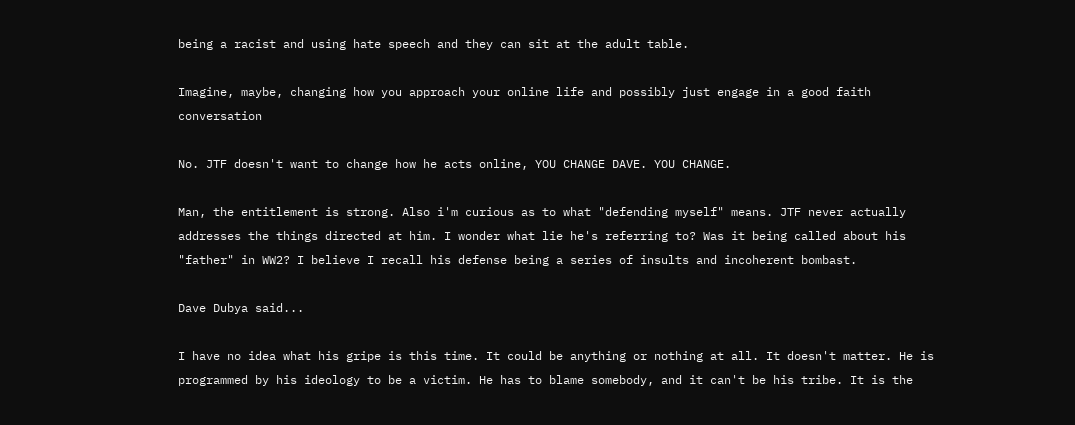being a racist and using hate speech and they can sit at the adult table.

Imagine, maybe, changing how you approach your online life and possibly just engage in a good faith conversation

No. JTF doesn't want to change how he acts online, YOU CHANGE DAVE. YOU CHANGE.

Man, the entitlement is strong. Also i'm curious as to what "defending myself" means. JTF never actually addresses the things directed at him. I wonder what lie he's referring to? Was it being called about his "father" in WW2? I believe I recall his defense being a series of insults and incoherent bombast.

Dave Dubya said...

I have no idea what his gripe is this time. It could be anything or nothing at all. It doesn't matter. He is programmed by his ideology to be a victim. He has to blame somebody, and it can't be his tribe. It is the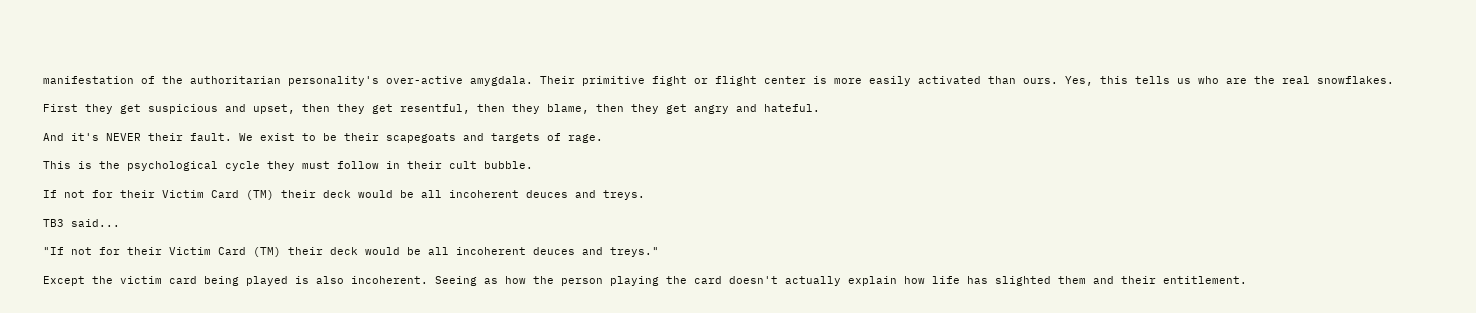manifestation of the authoritarian personality's over-active amygdala. Their primitive fight or flight center is more easily activated than ours. Yes, this tells us who are the real snowflakes.

First they get suspicious and upset, then they get resentful, then they blame, then they get angry and hateful.

And it's NEVER their fault. We exist to be their scapegoats and targets of rage.

This is the psychological cycle they must follow in their cult bubble.

If not for their Victim Card (TM) their deck would be all incoherent deuces and treys.

TB3 said...

"If not for their Victim Card (TM) their deck would be all incoherent deuces and treys."

Except the victim card being played is also incoherent. Seeing as how the person playing the card doesn't actually explain how life has slighted them and their entitlement.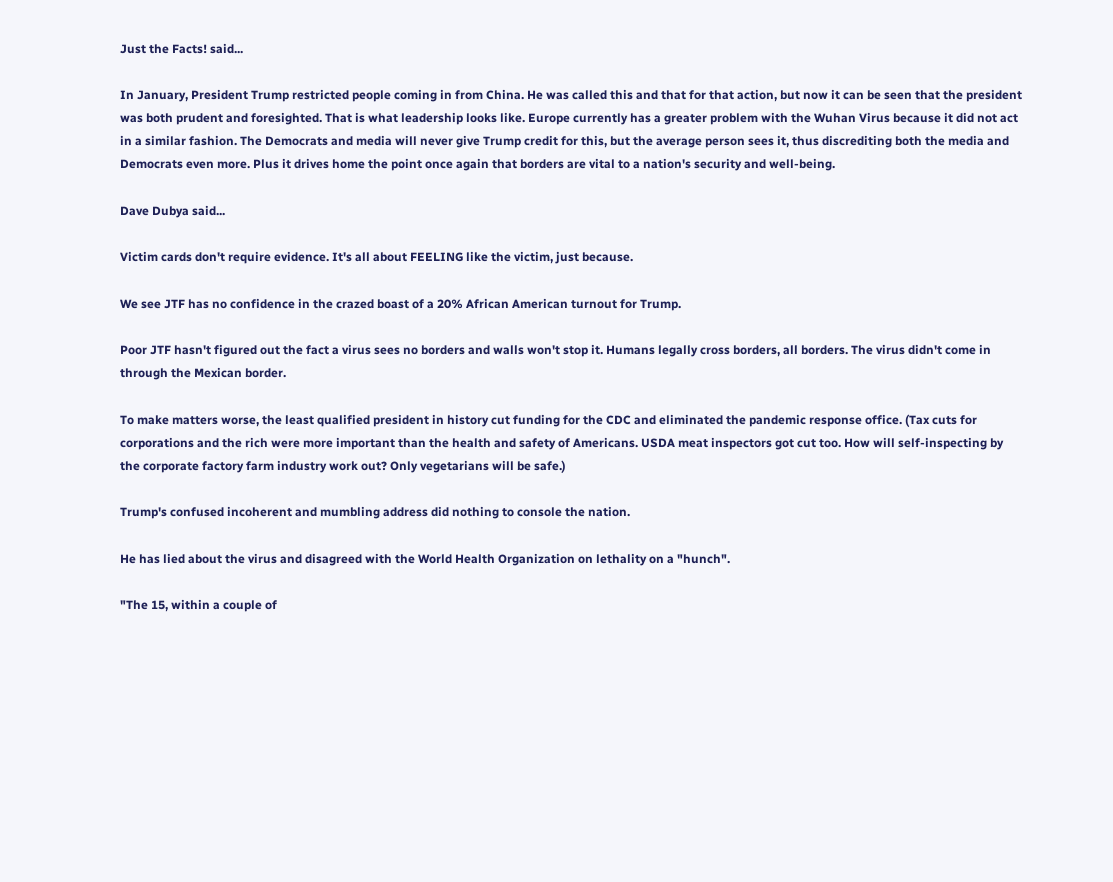Just the Facts! said...

In January, President Trump restricted people coming in from China. He was called this and that for that action, but now it can be seen that the president was both prudent and foresighted. That is what leadership looks like. Europe currently has a greater problem with the Wuhan Virus because it did not act in a similar fashion. The Democrats and media will never give Trump credit for this, but the average person sees it, thus discrediting both the media and Democrats even more. Plus it drives home the point once again that borders are vital to a nation's security and well-being.

Dave Dubya said...

Victim cards don't require evidence. It's all about FEELING like the victim, just because.

We see JTF has no confidence in the crazed boast of a 20% African American turnout for Trump.

Poor JTF hasn't figured out the fact a virus sees no borders and walls won't stop it. Humans legally cross borders, all borders. The virus didn't come in through the Mexican border.

To make matters worse, the least qualified president in history cut funding for the CDC and eliminated the pandemic response office. (Tax cuts for corporations and the rich were more important than the health and safety of Americans. USDA meat inspectors got cut too. How will self-inspecting by the corporate factory farm industry work out? Only vegetarians will be safe.)

Trump's confused incoherent and mumbling address did nothing to console the nation.

He has lied about the virus and disagreed with the World Health Organization on lethality on a "hunch".

"The 15, within a couple of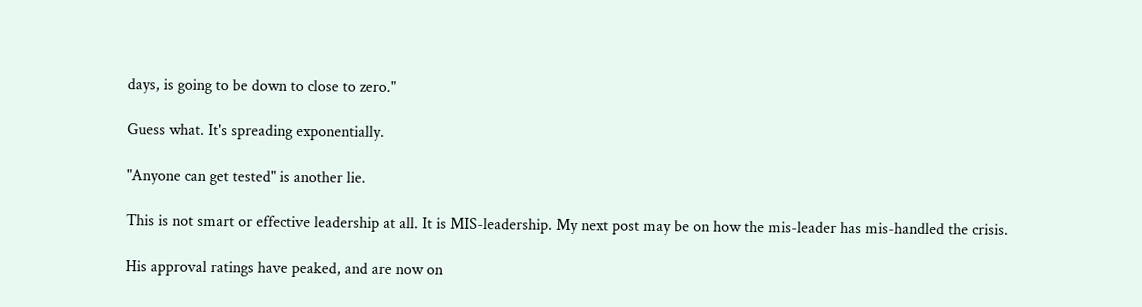days, is going to be down to close to zero."

Guess what. It's spreading exponentially.

"Anyone can get tested" is another lie.

This is not smart or effective leadership at all. It is MIS-leadership. My next post may be on how the mis-leader has mis-handled the crisis.

His approval ratings have peaked, and are now on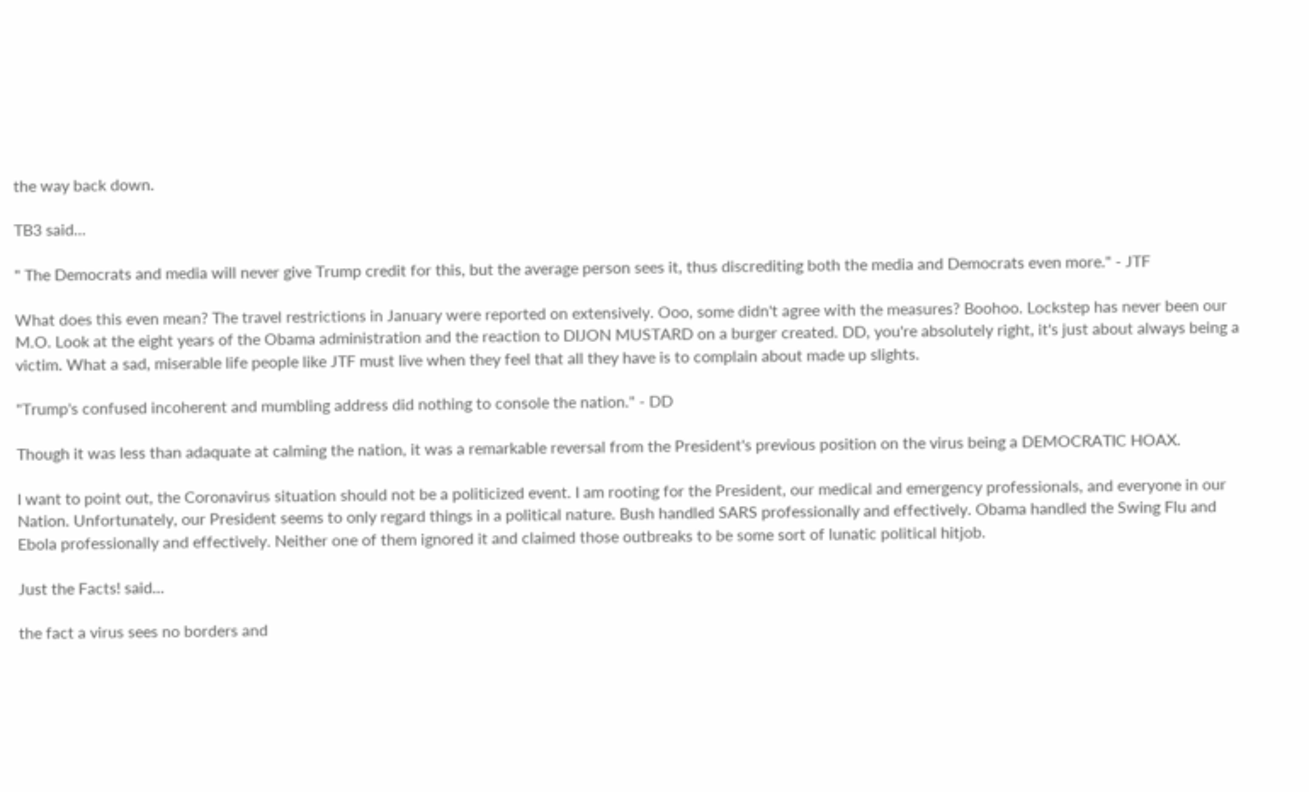the way back down.

TB3 said...

" The Democrats and media will never give Trump credit for this, but the average person sees it, thus discrediting both the media and Democrats even more." - JTF

What does this even mean? The travel restrictions in January were reported on extensively. Ooo, some didn't agree with the measures? Boohoo. Lockstep has never been our M.O. Look at the eight years of the Obama administration and the reaction to DIJON MUSTARD on a burger created. DD, you're absolutely right, it's just about always being a victim. What a sad, miserable life people like JTF must live when they feel that all they have is to complain about made up slights.

"Trump's confused incoherent and mumbling address did nothing to console the nation." - DD

Though it was less than adaquate at calming the nation, it was a remarkable reversal from the President's previous position on the virus being a DEMOCRATIC HOAX.

I want to point out, the Coronavirus situation should not be a politicized event. I am rooting for the President, our medical and emergency professionals, and everyone in our Nation. Unfortunately, our President seems to only regard things in a political nature. Bush handled SARS professionally and effectively. Obama handled the Swing Flu and Ebola professionally and effectively. Neither one of them ignored it and claimed those outbreaks to be some sort of lunatic political hitjob.

Just the Facts! said...

the fact a virus sees no borders and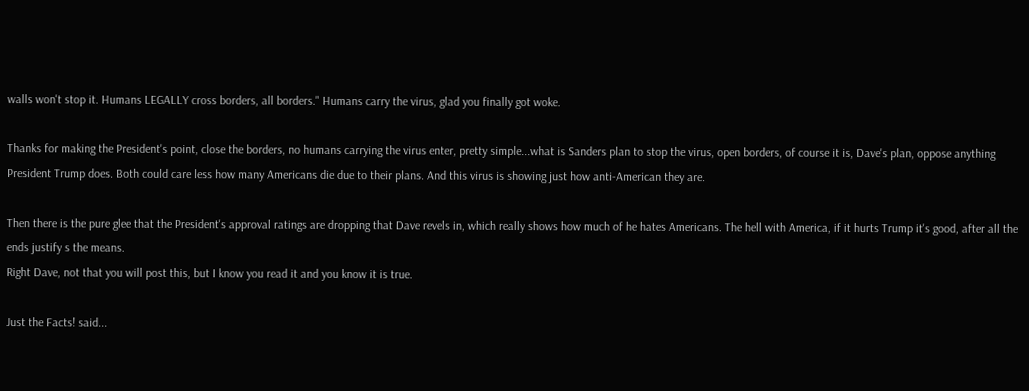walls won't stop it. Humans LEGALLY cross borders, all borders." Humans carry the virus, glad you finally got woke.

Thanks for making the President's point, close the borders, no humans carrying the virus enter, pretty simple...what is Sanders plan to stop the virus, open borders, of course it is, Dave's plan, oppose anything President Trump does. Both could care less how many Americans die due to their plans. And this virus is showing just how anti-American they are.

Then there is the pure glee that the President's approval ratings are dropping that Dave revels in, which really shows how much of he hates Americans. The hell with America, if it hurts Trump it's good, after all the ends justify s the means.
Right Dave, not that you will post this, but I know you read it and you know it is true.

Just the Facts! said...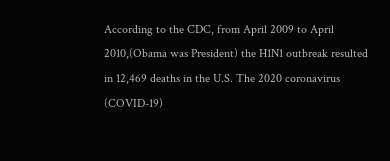According to the CDC, from April 2009 to April 2010,(Obama was President) the H1N1 outbreak resulted in 12,469 deaths in the U.S. The 2020 coronavirus (COVID-19)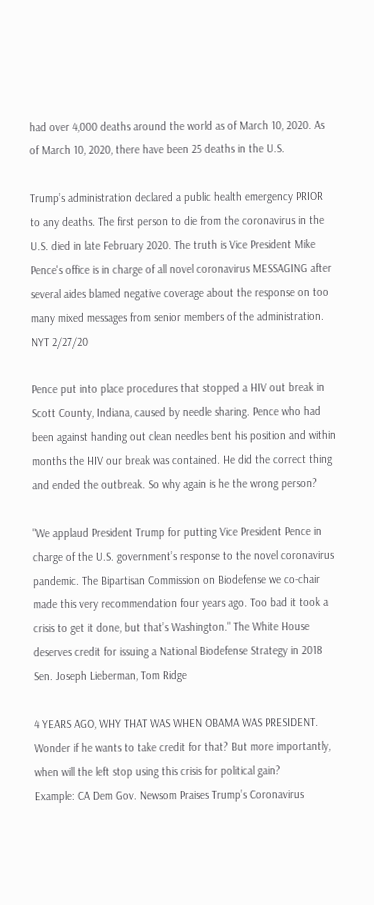had over 4,000 deaths around the world as of March 10, 2020. As of March 10, 2020, there have been 25 deaths in the U.S.

Trump’s administration declared a public health emergency PRIOR to any deaths. The first person to die from the coronavirus in the U.S. died in late February 2020. The truth is Vice President Mike Pence's office is in charge of all novel coronavirus MESSAGING after several aides blamed negative coverage about the response on too many mixed messages from senior members of the administration. NYT 2/27/20

Pence put into place procedures that stopped a HIV out break in Scott County, Indiana, caused by needle sharing. Pence who had been against handing out clean needles bent his position and within months the HIV our break was contained. He did the correct thing and ended the outbreak. So why again is he the wrong person?

"We applaud President Trump for putting Vice President Pence in charge of the U.S. government’s response to the novel coronavirus pandemic. The Bipartisan Commission on Biodefense we co-chair made this very recommendation four years ago. Too bad it took a crisis to get it done, but that’s Washington." The White House deserves credit for issuing a National Biodefense Strategy in 2018
Sen. Joseph Lieberman, Tom Ridge

4 YEARS AGO, WHY THAT WAS WHEN OBAMA WAS PRESIDENT. Wonder if he wants to take credit for that? But more importantly, when will the left stop using this crisis for political gain?
Example: CA Dem Gov. Newsom Praises Trump’s Coronavirus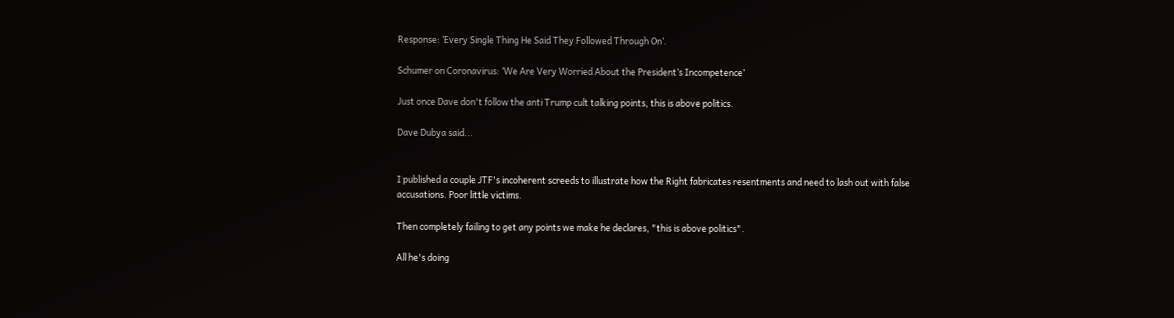Response: ‘Every Single Thing He Said They Followed Through On’.

Schumer on Coronavirus: ‘We Are Very Worried About the President’s Incompetence’

Just once Dave don't follow the anti Trump cult talking points, this is above politics.

Dave Dubya said...


I published a couple JTF's incoherent screeds to illustrate how the Right fabricates resentments and need to lash out with false accusations. Poor little victims.

Then completely failing to get any points we make he declares, "this is above politics".

All he's doing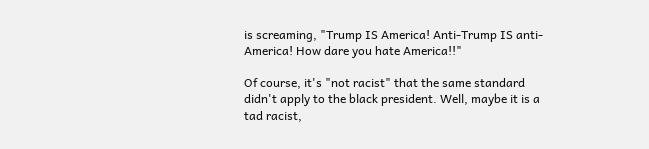is screaming, "Trump IS America! Anti-Trump IS anti-America! How dare you hate America!!"

Of course, it's "not racist" that the same standard didn't apply to the black president. Well, maybe it is a tad racist,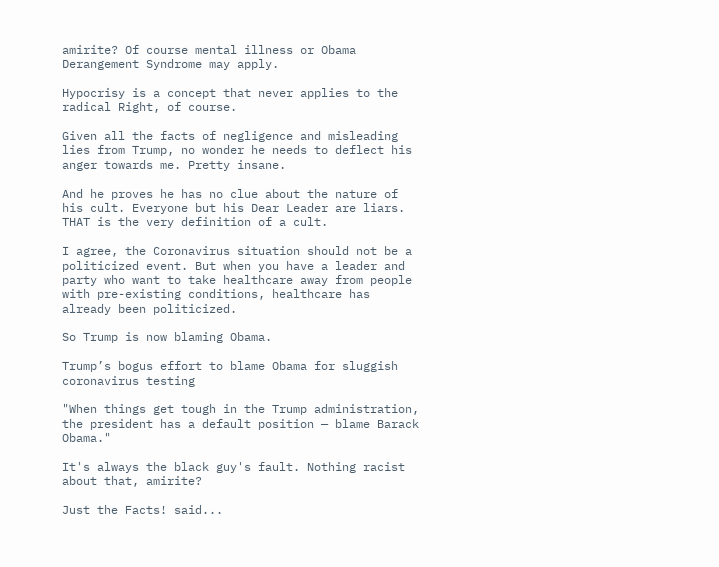amirite? Of course mental illness or Obama Derangement Syndrome may apply.

Hypocrisy is a concept that never applies to the radical Right, of course.

Given all the facts of negligence and misleading lies from Trump, no wonder he needs to deflect his anger towards me. Pretty insane.

And he proves he has no clue about the nature of his cult. Everyone but his Dear Leader are liars. THAT is the very definition of a cult.

I agree, the Coronavirus situation should not be a politicized event. But when you have a leader and party who want to take healthcare away from people with pre-existing conditions, healthcare has already been politicized.

So Trump is now blaming Obama.

Trump’s bogus effort to blame Obama for sluggish coronavirus testing

"When things get tough in the Trump administration, the president has a default position — blame Barack Obama."

It's always the black guy's fault. Nothing racist about that, amirite?

Just the Facts! said...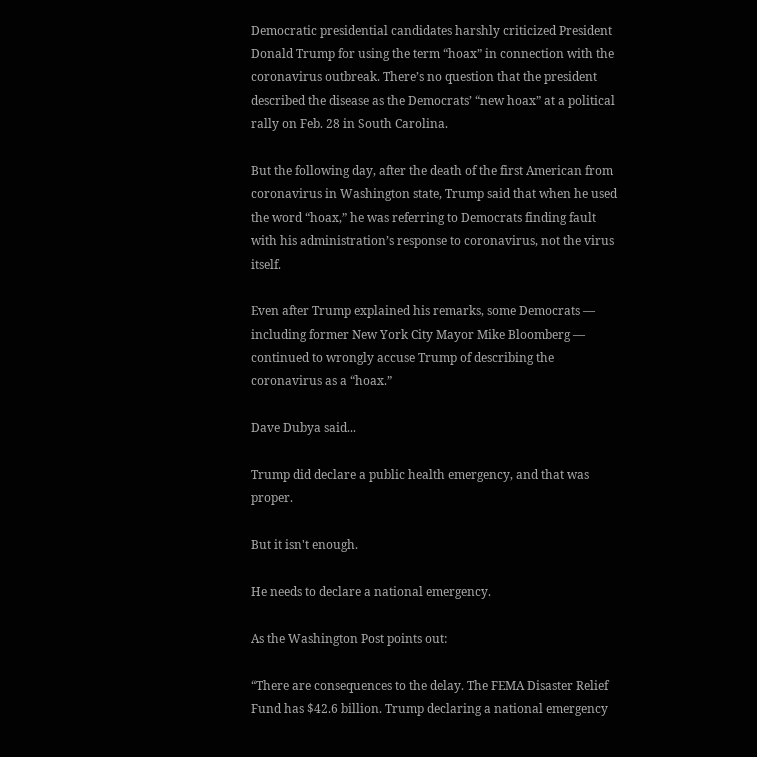Democratic presidential candidates harshly criticized President Donald Trump for using the term “hoax” in connection with the coronavirus outbreak. There’s no question that the president described the disease as the Democrats’ “new hoax” at a political rally on Feb. 28 in South Carolina.

But the following day, after the death of the first American from coronavirus in Washington state, Trump said that when he used the word “hoax,” he was referring to Democrats finding fault with his administration’s response to coronavirus, not the virus itself.

Even after Trump explained his remarks, some Democrats — including former New York City Mayor Mike Bloomberg — continued to wrongly accuse Trump of describing the coronavirus as a “hoax.”

Dave Dubya said...

Trump did declare a public health emergency, and that was proper.

But it isn't enough.

He needs to declare a national emergency.

As the Washington Post points out:

“There are consequences to the delay. The FEMA Disaster Relief Fund has $42.6 billion. Trump declaring a national emergency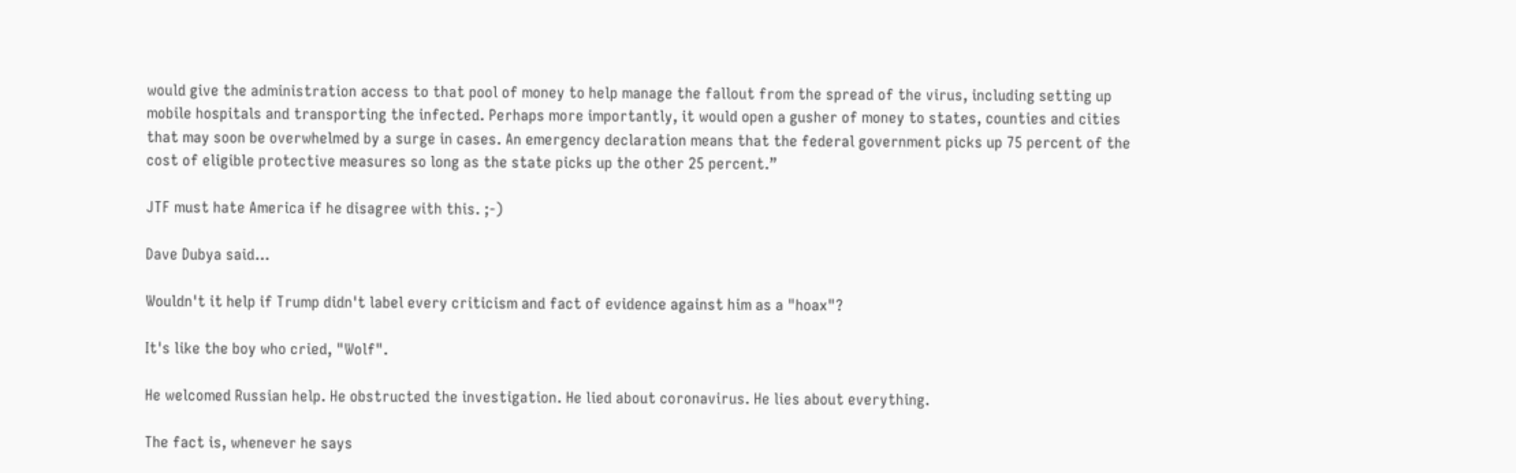would give the administration access to that pool of money to help manage the fallout from the spread of the virus, including setting up mobile hospitals and transporting the infected. Perhaps more importantly, it would open a gusher of money to states, counties and cities that may soon be overwhelmed by a surge in cases. An emergency declaration means that the federal government picks up 75 percent of the cost of eligible protective measures so long as the state picks up the other 25 percent.”

JTF must hate America if he disagree with this. ;-)

Dave Dubya said...

Wouldn't it help if Trump didn't label every criticism and fact of evidence against him as a "hoax"?

It's like the boy who cried, "Wolf".

He welcomed Russian help. He obstructed the investigation. He lied about coronavirus. He lies about everything.

The fact is, whenever he says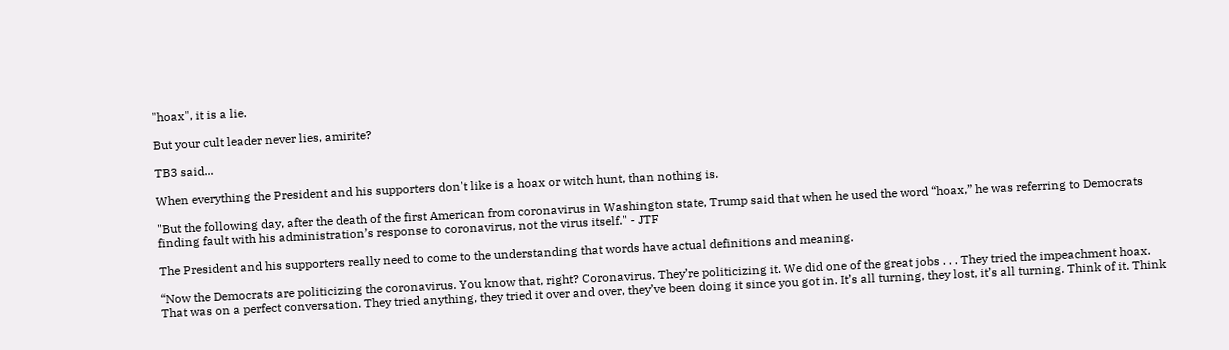"hoax", it is a lie.

But your cult leader never lies, amirite?

TB3 said...

When everything the President and his supporters don't like is a hoax or witch hunt, than nothing is.

"But the following day, after the death of the first American from coronavirus in Washington state, Trump said that when he used the word “hoax,” he was referring to Democrats finding fault with his administration’s response to coronavirus, not the virus itself." - JTF

The President and his supporters really need to come to the understanding that words have actual definitions and meaning.

“Now the Democrats are politicizing the coronavirus. You know that, right? Coronavirus. They’re politicizing it. We did one of the great jobs . . . They tried the impeachment hoax. That was on a perfect conversation. They tried anything, they tried it over and over, they’ve been doing it since you got in. It’s all turning, they lost, it’s all turning. Think of it. Think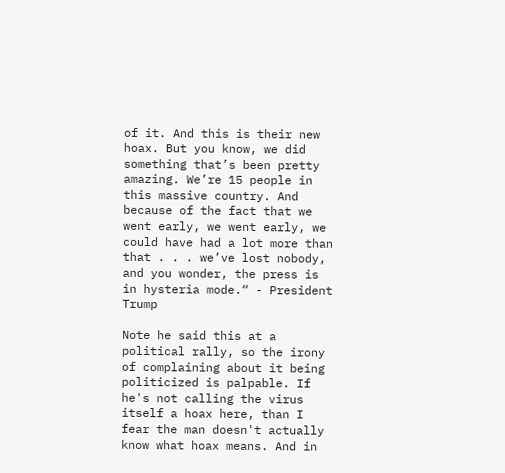of it. And this is their new hoax. But you know, we did something that’s been pretty amazing. We’re 15 people in this massive country. And because of the fact that we went early, we went early, we could have had a lot more than that . . . we’ve lost nobody, and you wonder, the press is in hysteria mode.“ - President Trump

Note he said this at a political rally, so the irony of complaining about it being politicized is palpable. If he's not calling the virus itself a hoax here, than I fear the man doesn't actually know what hoax means. And in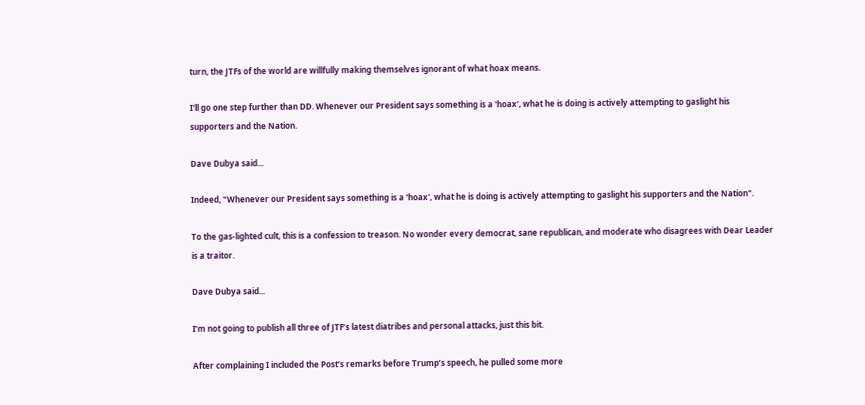turn, the JTFs of the world are willfully making themselves ignorant of what hoax means.

I'll go one step further than DD. Whenever our President says something is a 'hoax', what he is doing is actively attempting to gaslight his supporters and the Nation.

Dave Dubya said...

Indeed, "Whenever our President says something is a 'hoax', what he is doing is actively attempting to gaslight his supporters and the Nation".

To the gas-lighted cult, this is a confession to treason. No wonder every democrat, sane republican, and moderate who disagrees with Dear Leader is a traitor.

Dave Dubya said...

I’m not going to publish all three of JTF’s latest diatribes and personal attacks, just this bit.

After complaining I included the Post’s remarks before Trump’s speech, he pulled some more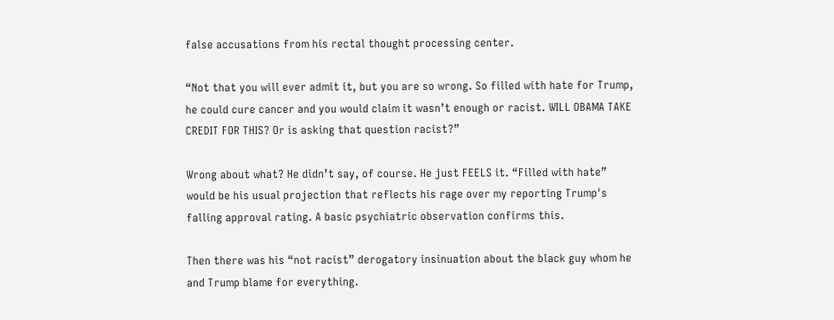false accusations from his rectal thought processing center.

“Not that you will ever admit it, but you are so wrong. So filled with hate for Trump, he could cure cancer and you would claim it wasn’t enough or racist. WILL OBAMA TAKE CREDIT FOR THIS? Or is asking that question racist?”

Wrong about what? He didn’t say, of course. He just FEELS it. “Filled with hate” would be his usual projection that reflects his rage over my reporting Trump's falling approval rating. A basic psychiatric observation confirms this.

Then there was his “not racist” derogatory insinuation about the black guy whom he and Trump blame for everything.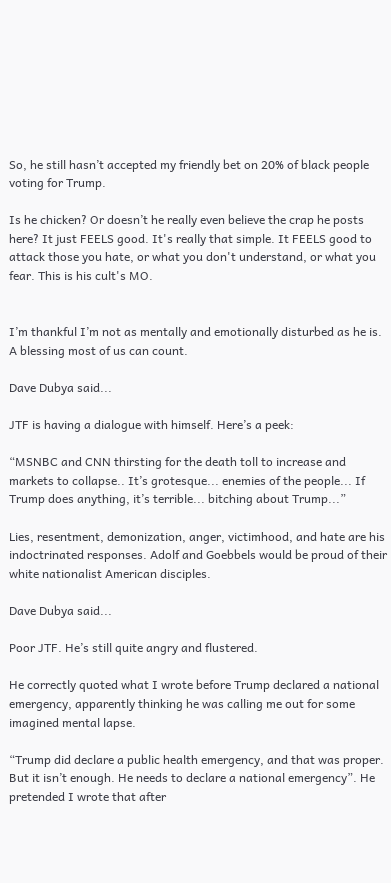So, he still hasn’t accepted my friendly bet on 20% of black people voting for Trump.

Is he chicken? Or doesn’t he really even believe the crap he posts here? It just FEELS good. It's really that simple. It FEELS good to attack those you hate, or what you don't understand, or what you fear. This is his cult's MO.


I’m thankful I’m not as mentally and emotionally disturbed as he is. A blessing most of us can count.

Dave Dubya said...

JTF is having a dialogue with himself. Here’s a peek:

“MSNBC and CNN thirsting for the death toll to increase and markets to collapse.. It’s grotesque... enemies of the people... If Trump does anything, it’s terrible... bitching about Trump...”

Lies, resentment, demonization, anger, victimhood, and hate are his indoctrinated responses. Adolf and Goebbels would be proud of their white nationalist American disciples.

Dave Dubya said...

Poor JTF. He’s still quite angry and flustered.

He correctly quoted what I wrote before Trump declared a national emergency, apparently thinking he was calling me out for some imagined mental lapse.

“Trump did declare a public health emergency, and that was proper. But it isn’t enough. He needs to declare a national emergency”. He pretended I wrote that after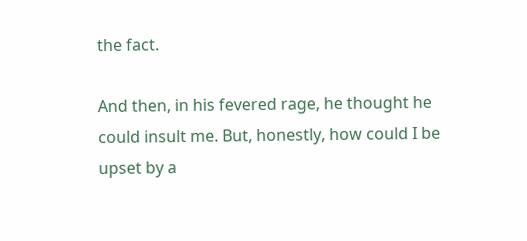the fact.

And then, in his fevered rage, he thought he could insult me. But, honestly, how could I be upset by a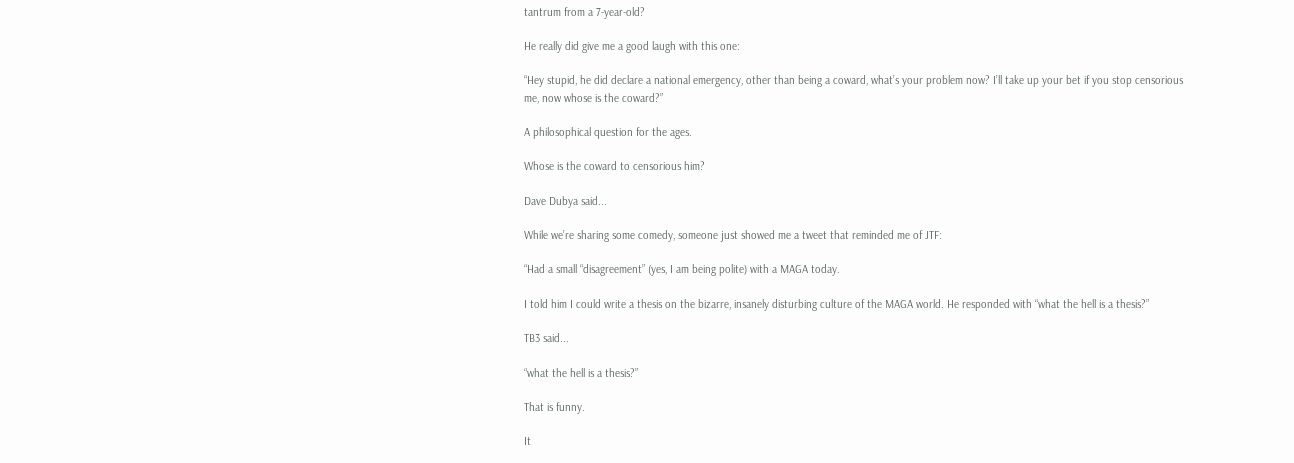tantrum from a 7-year-old?

He really did give me a good laugh with this one:

“Hey stupid, he did declare a national emergency, other than being a coward, what’s your problem now? I’ll take up your bet if you stop censorious me, now whose is the coward?”

A philosophical question for the ages.

Whose is the coward to censorious him?

Dave Dubya said...

While we’re sharing some comedy, someone just showed me a tweet that reminded me of JTF:

“Had a small “disagreement” (yes, I am being polite) with a MAGA today.

I told him I could write a thesis on the bizarre, insanely disturbing culture of the MAGA world. He responded with “what the hell is a thesis?”

TB3 said...

“what the hell is a thesis?”

That is funny.

It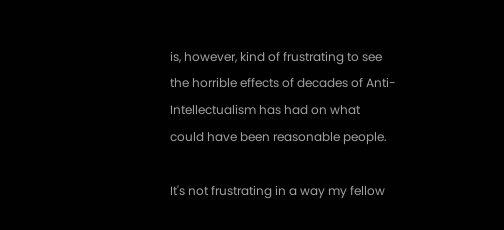is, however, kind of frustrating to see the horrible effects of decades of Anti-Intellectualism has had on what could have been reasonable people.

It's not frustrating in a way my fellow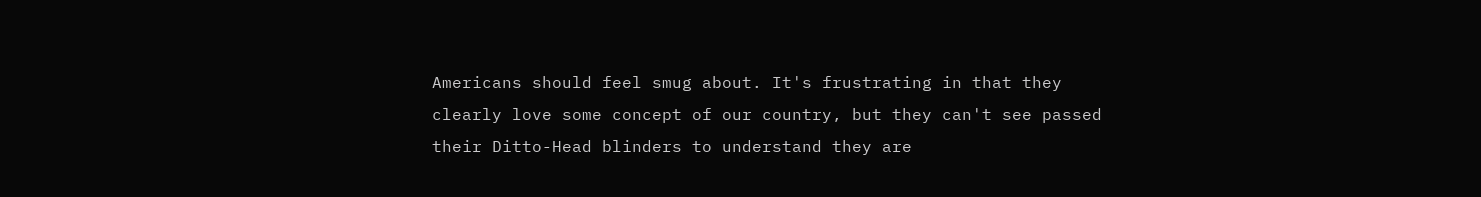Americans should feel smug about. It's frustrating in that they clearly love some concept of our country, but they can't see passed their Ditto-Head blinders to understand they are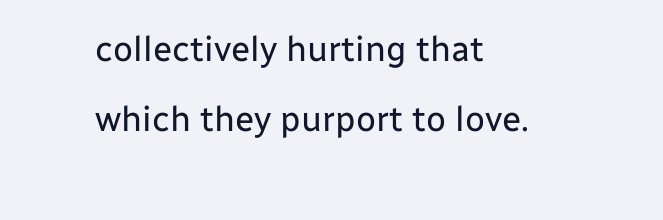collectively hurting that which they purport to love.